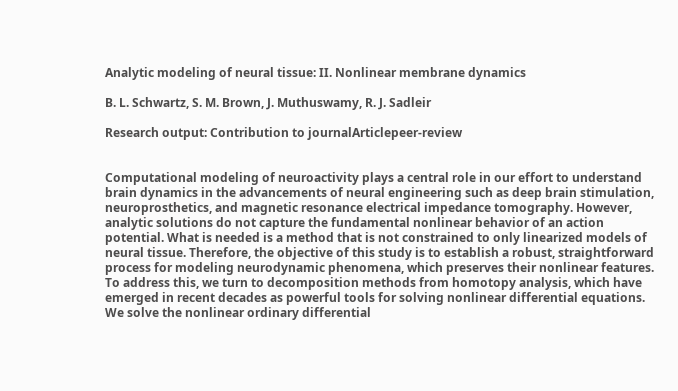Analytic modeling of neural tissue: II. Nonlinear membrane dynamics

B. L. Schwartz, S. M. Brown, J. Muthuswamy, R. J. Sadleir

Research output: Contribution to journalArticlepeer-review


Computational modeling of neuroactivity plays a central role in our effort to understand brain dynamics in the advancements of neural engineering such as deep brain stimulation, neuroprosthetics, and magnetic resonance electrical impedance tomography. However, analytic solutions do not capture the fundamental nonlinear behavior of an action potential. What is needed is a method that is not constrained to only linearized models of neural tissue. Therefore, the objective of this study is to establish a robust, straightforward process for modeling neurodynamic phenomena, which preserves their nonlinear features. To address this, we turn to decomposition methods from homotopy analysis, which have emerged in recent decades as powerful tools for solving nonlinear differential equations. We solve the nonlinear ordinary differential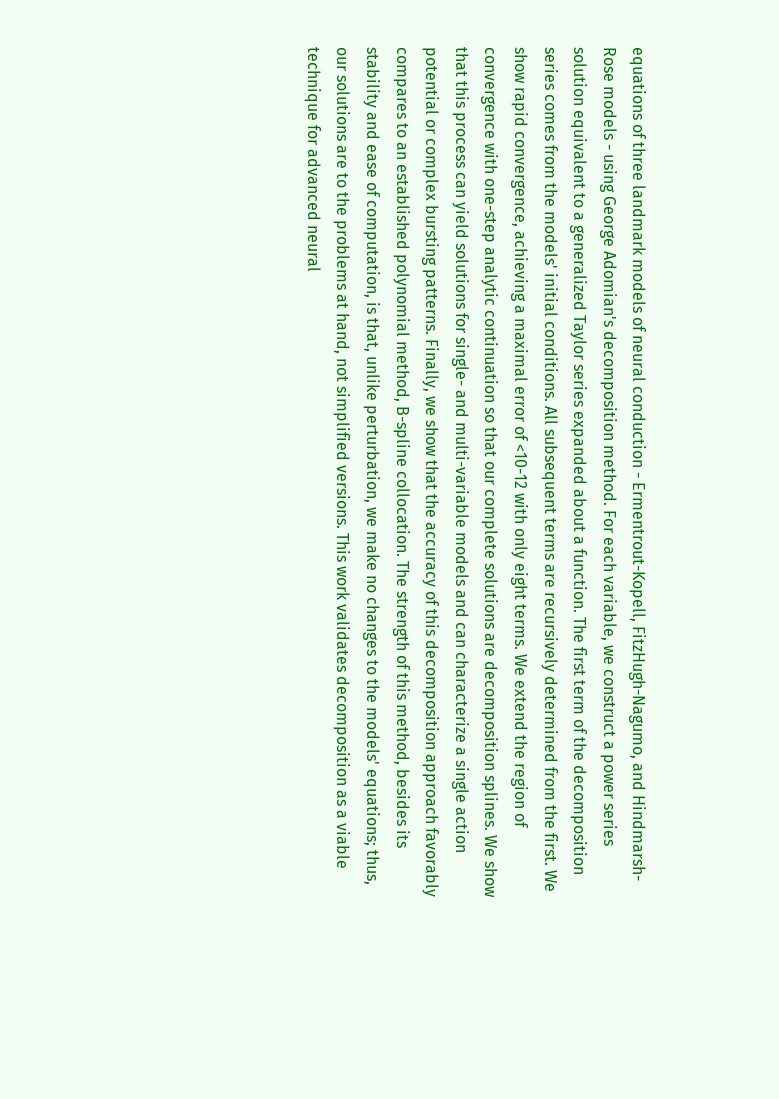equations of three landmark models of neural conduction - Ermentrout-Kopell, FitzHugh-Nagumo, and Hindmarsh-Rose models - using George Adomian's decomposition method. For each variable, we construct a power series solution equivalent to a generalized Taylor series expanded about a function. The first term of the decomposition series comes from the models' initial conditions. All subsequent terms are recursively determined from the first. We show rapid convergence, achieving a maximal error of <10-12 with only eight terms. We extend the region of convergence with one-step analytic continuation so that our complete solutions are decomposition splines. We show that this process can yield solutions for single- and multi-variable models and can characterize a single action potential or complex bursting patterns. Finally, we show that the accuracy of this decomposition approach favorably compares to an established polynomial method, B-spline collocation. The strength of this method, besides its stability and ease of computation, is that, unlike perturbation, we make no changes to the models' equations; thus, our solutions are to the problems at hand, not simplified versions. This work validates decomposition as a viable technique for advanced neural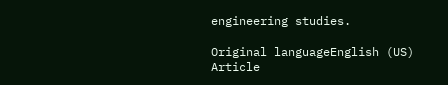engineering studies.

Original languageEnglish (US)
Article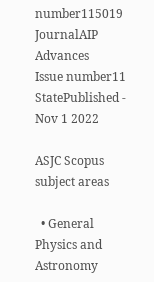number115019
JournalAIP Advances
Issue number11
StatePublished - Nov 1 2022

ASJC Scopus subject areas

  • General Physics and Astronomy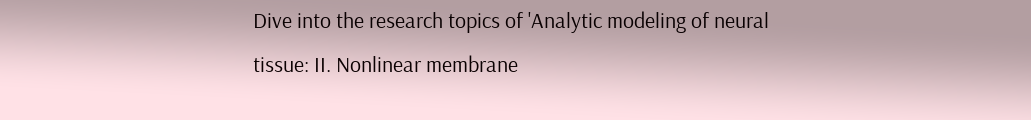Dive into the research topics of 'Analytic modeling of neural tissue: II. Nonlinear membrane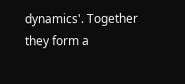dynamics'. Together they form a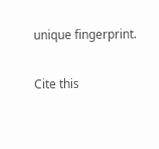unique fingerprint.

Cite this